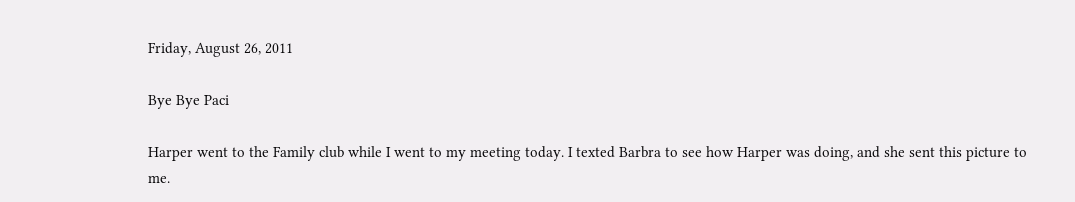Friday, August 26, 2011

Bye Bye Paci

Harper went to the Family club while I went to my meeting today. I texted Barbra to see how Harper was doing, and she sent this picture to me.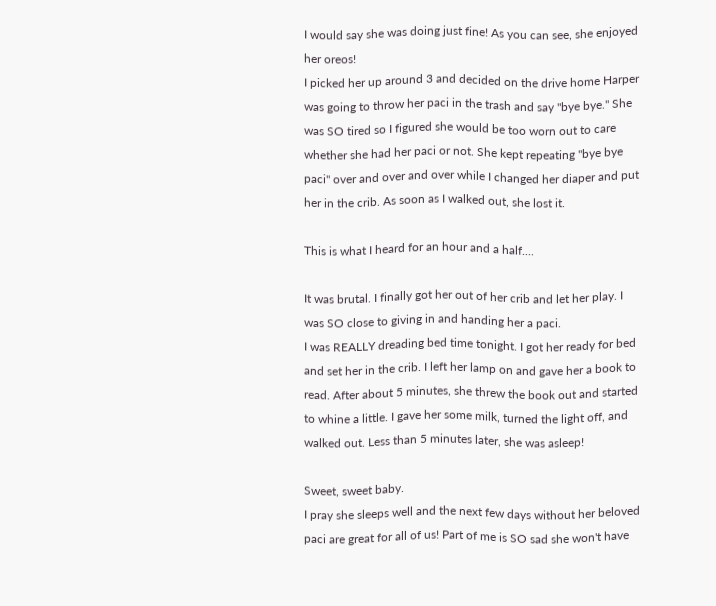I would say she was doing just fine! As you can see, she enjoyed her oreos!
I picked her up around 3 and decided on the drive home Harper was going to throw her paci in the trash and say "bye bye." She was SO tired so I figured she would be too worn out to care whether she had her paci or not. She kept repeating "bye bye paci" over and over and over while I changed her diaper and put her in the crib. As soon as I walked out, she lost it.

This is what I heard for an hour and a half....

It was brutal. I finally got her out of her crib and let her play. I was SO close to giving in and handing her a paci.
I was REALLY dreading bed time tonight. I got her ready for bed and set her in the crib. I left her lamp on and gave her a book to read. After about 5 minutes, she threw the book out and started to whine a little. I gave her some milk, turned the light off, and walked out. Less than 5 minutes later, she was asleep!

Sweet, sweet baby.
I pray she sleeps well and the next few days without her beloved paci are great for all of us! Part of me is SO sad she won't have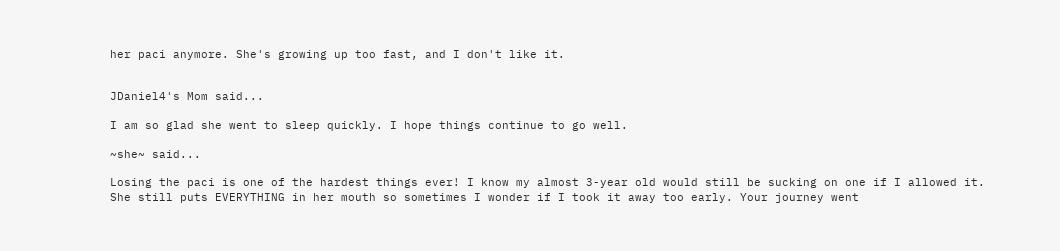her paci anymore. She's growing up too fast, and I don't like it.


JDaniel4's Mom said...

I am so glad she went to sleep quickly. I hope things continue to go well.

~she~ said...

Losing the paci is one of the hardest things ever! I know my almost 3-year old would still be sucking on one if I allowed it. She still puts EVERYTHING in her mouth so sometimes I wonder if I took it away too early. Your journey went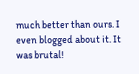much better than ours. I even blogged about it. It was brutal!